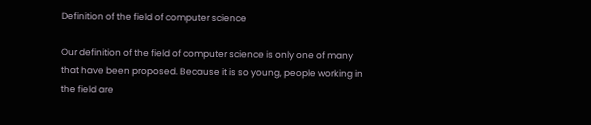Definition of the field of computer science

Our definition of the field of computer science is only one of many that have been proposed. Because it is so young, people working in the field are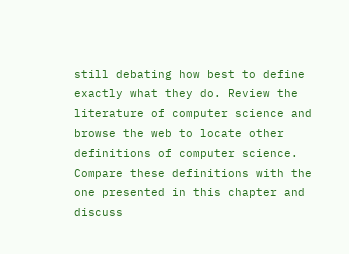still debating how best to define exactly what they do. Review the literature of computer science and browse the web to locate other definitions of computer science. Compare these definitions with the one presented in this chapter and discuss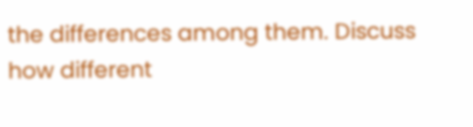the differences among them. Discuss how different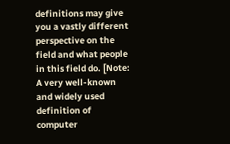definitions may give you a vastly different perspective on the field and what people in this field do. [Note: A very well-known and widely used definition of computer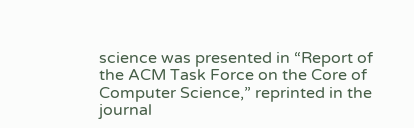science was presented in “Report of the ACM Task Force on the Core of Computer Science,” reprinted in the journal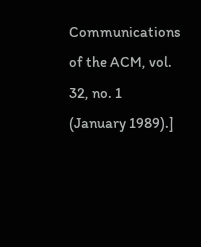Communications of the ACM, vol. 32, no. 1 (January 1989).]